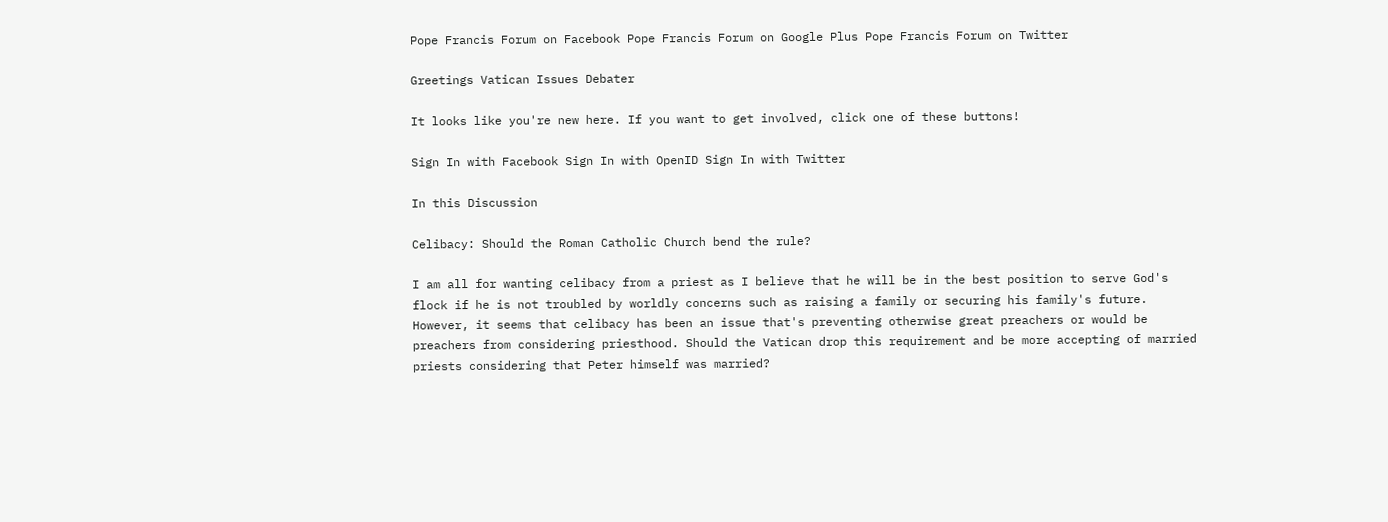Pope Francis Forum on Facebook Pope Francis Forum on Google Plus Pope Francis Forum on Twitter

Greetings Vatican Issues Debater

It looks like you're new here. If you want to get involved, click one of these buttons!

Sign In with Facebook Sign In with OpenID Sign In with Twitter

In this Discussion

Celibacy: Should the Roman Catholic Church bend the rule?

I am all for wanting celibacy from a priest as I believe that he will be in the best position to serve God's flock if he is not troubled by worldly concerns such as raising a family or securing his family's future. However, it seems that celibacy has been an issue that's preventing otherwise great preachers or would be preachers from considering priesthood. Should the Vatican drop this requirement and be more accepting of married priests considering that Peter himself was married?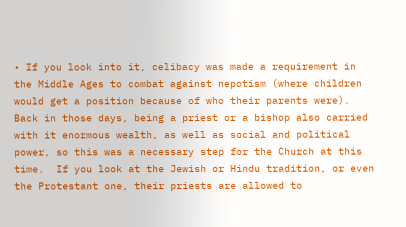• If you look into it, celibacy was made a requirement in the Middle Ages to combat against nepotism (where children would get a position because of who their parents were).  Back in those days, being a priest or a bishop also carried with it enormous wealth, as well as social and political power, so this was a necessary step for the Church at this time.  If you look at the Jewish or Hindu tradition, or even the Protestant one, their priests are allowed to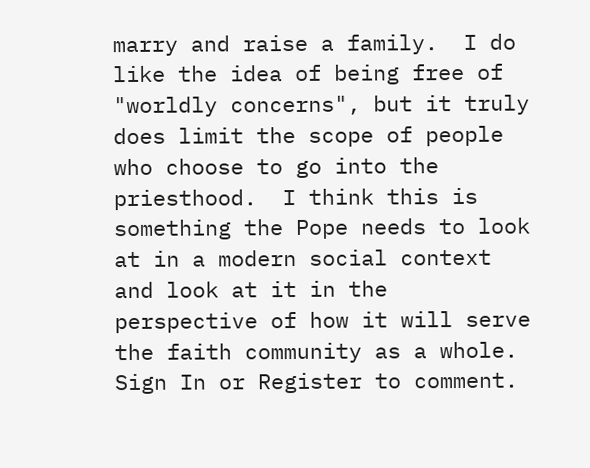marry and raise a family.  I do like the idea of being free of "worldly concerns", but it truly does limit the scope of people who choose to go into the priesthood.  I think this is something the Pope needs to look at in a modern social context and look at it in the perspective of how it will serve the faith community as a whole.
Sign In or Register to comment.